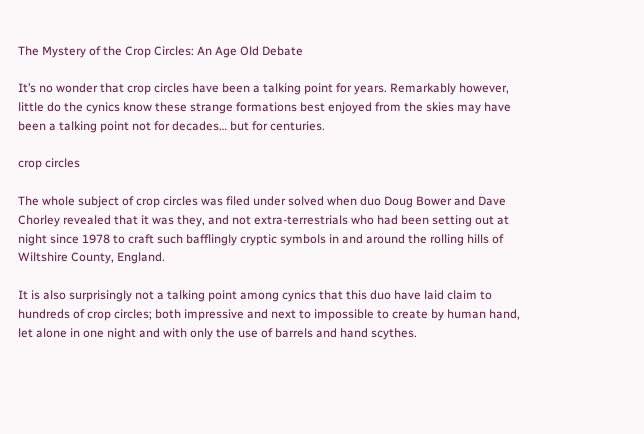The Mystery of the Crop Circles: An Age Old Debate

It’s no wonder that crop circles have been a talking point for years. Remarkably however, little do the cynics know these strange formations best enjoyed from the skies may have been a talking point not for decades… but for centuries.

crop circles

The whole subject of crop circles was filed under solved when duo Doug Bower and Dave Chorley revealed that it was they, and not extra-terrestrials who had been setting out at night since 1978 to craft such bafflingly cryptic symbols in and around the rolling hills of Wiltshire County, England.

It is also surprisingly not a talking point among cynics that this duo have laid claim to hundreds of crop circles; both impressive and next to impossible to create by human hand, let alone in one night and with only the use of barrels and hand scythes.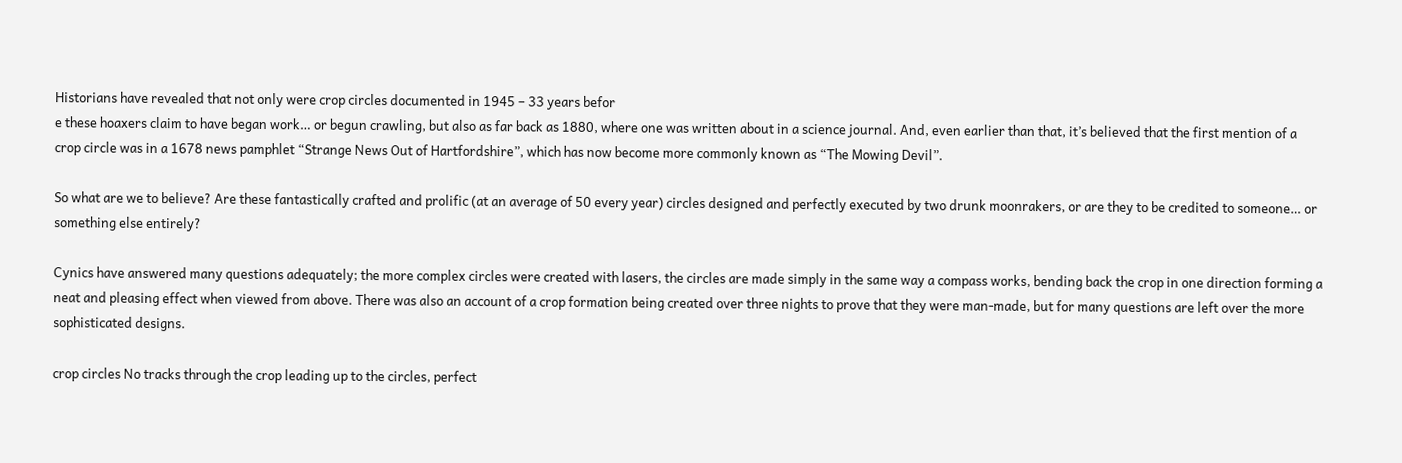Historians have revealed that not only were crop circles documented in 1945 – 33 years befor
e these hoaxers claim to have began work… or begun crawling, but also as far back as 1880, where one was written about in a science journal. And, even earlier than that, it’s believed that the first mention of a crop circle was in a 1678 news pamphlet “Strange News Out of Hartfordshire”, which has now become more commonly known as “The Mowing Devil”.

So what are we to believe? Are these fantastically crafted and prolific (at an average of 50 every year) circles designed and perfectly executed by two drunk moonrakers, or are they to be credited to someone… or something else entirely?

Cynics have answered many questions adequately; the more complex circles were created with lasers, the circles are made simply in the same way a compass works, bending back the crop in one direction forming a neat and pleasing effect when viewed from above. There was also an account of a crop formation being created over three nights to prove that they were man-made, but for many questions are left over the more sophisticated designs.

crop circles No tracks through the crop leading up to the circles, perfect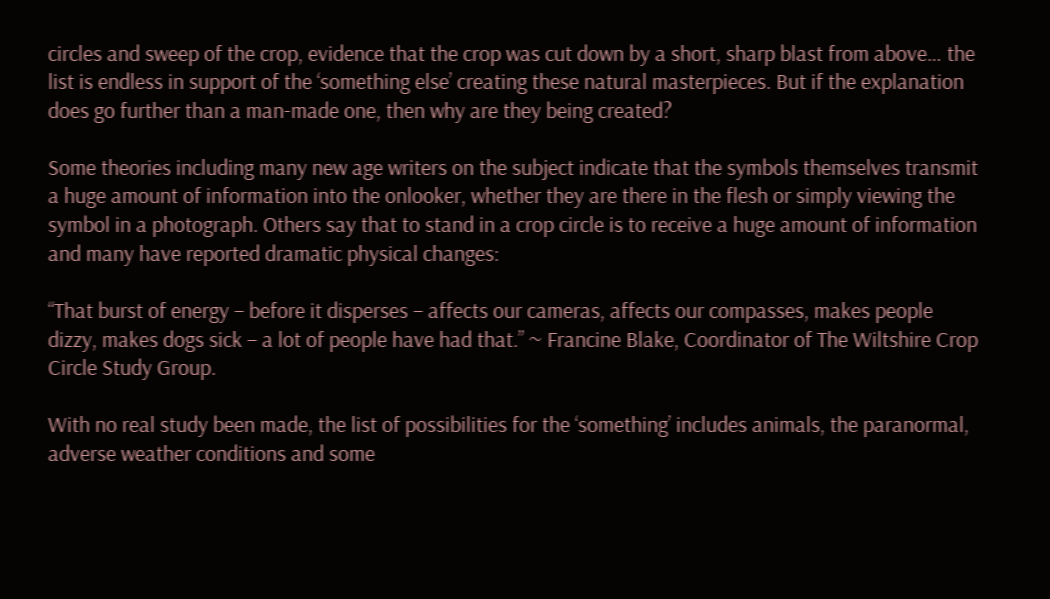circles and sweep of the crop, evidence that the crop was cut down by a short, sharp blast from above… the list is endless in support of the ‘something else’ creating these natural masterpieces. But if the explanation does go further than a man-made one, then why are they being created?

Some theories including many new age writers on the subject indicate that the symbols themselves transmit a huge amount of information into the onlooker, whether they are there in the flesh or simply viewing the symbol in a photograph. Others say that to stand in a crop circle is to receive a huge amount of information and many have reported dramatic physical changes:

“That burst of energy – before it disperses – affects our cameras, affects our compasses, makes people dizzy, makes dogs sick – a lot of people have had that.” ~ Francine Blake, Coordinator of The Wiltshire Crop Circle Study Group.

With no real study been made, the list of possibilities for the ‘something’ includes animals, the paranormal, adverse weather conditions and some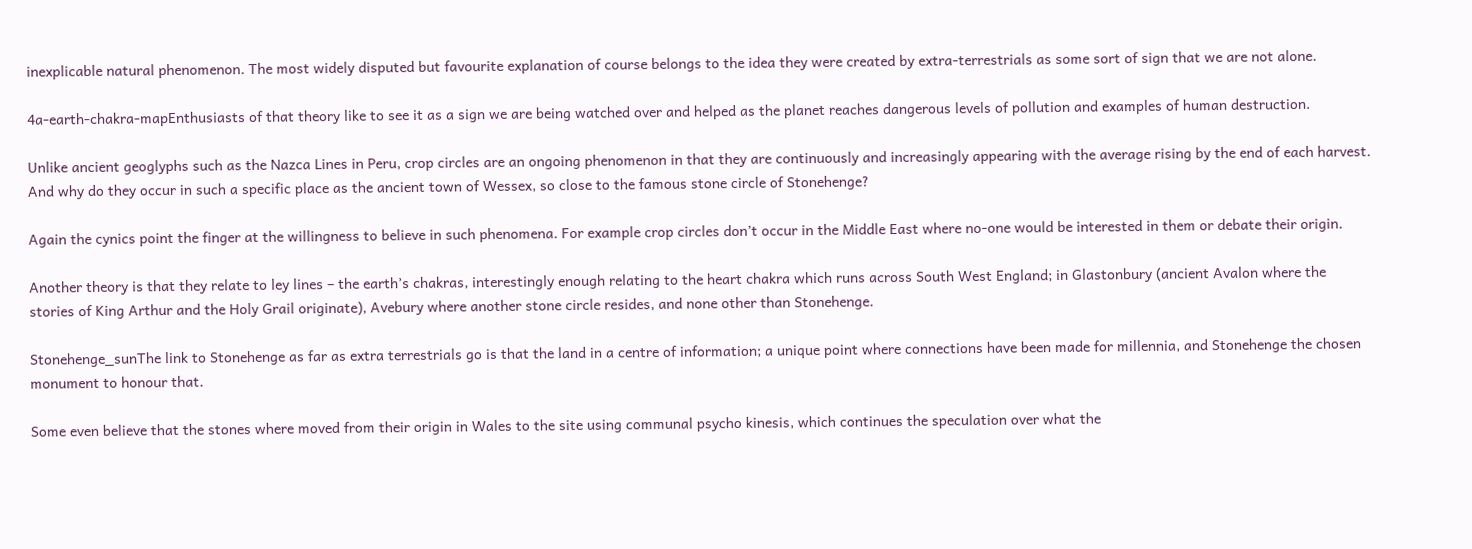inexplicable natural phenomenon. The most widely disputed but favourite explanation of course belongs to the idea they were created by extra-terrestrials as some sort of sign that we are not alone.

4a-earth-chakra-mapEnthusiasts of that theory like to see it as a sign we are being watched over and helped as the planet reaches dangerous levels of pollution and examples of human destruction.

Unlike ancient geoglyphs such as the Nazca Lines in Peru, crop circles are an ongoing phenomenon in that they are continuously and increasingly appearing with the average rising by the end of each harvest. And why do they occur in such a specific place as the ancient town of Wessex, so close to the famous stone circle of Stonehenge?

Again the cynics point the finger at the willingness to believe in such phenomena. For example crop circles don’t occur in the Middle East where no-one would be interested in them or debate their origin.

Another theory is that they relate to ley lines – the earth’s chakras, interestingly enough relating to the heart chakra which runs across South West England; in Glastonbury (ancient Avalon where the stories of King Arthur and the Holy Grail originate), Avebury where another stone circle resides, and none other than Stonehenge.

Stonehenge_sunThe link to Stonehenge as far as extra terrestrials go is that the land in a centre of information; a unique point where connections have been made for millennia, and Stonehenge the chosen monument to honour that.

Some even believe that the stones where moved from their origin in Wales to the site using communal psycho kinesis, which continues the speculation over what the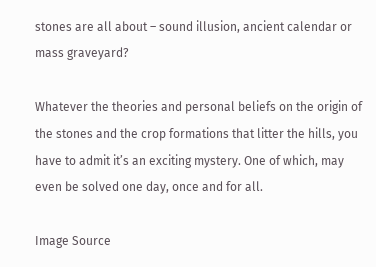stones are all about – sound illusion, ancient calendar or mass graveyard?

Whatever the theories and personal beliefs on the origin of the stones and the crop formations that litter the hills, you have to admit it’s an exciting mystery. One of which, may even be solved one day, once and for all.

Image Source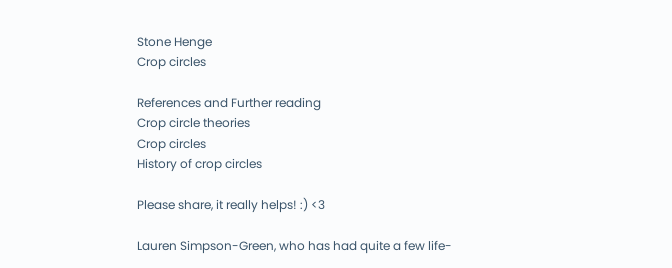Stone Henge
Crop circles

References and Further reading
Crop circle theories
Crop circles
History of crop circles

Please share, it really helps! :) <3

Lauren Simpson-Green, who has had quite a few life-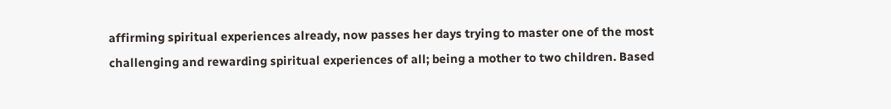affirming spiritual experiences already, now passes her days trying to master one of the most challenging and rewarding spiritual experiences of all; being a mother to two children. Based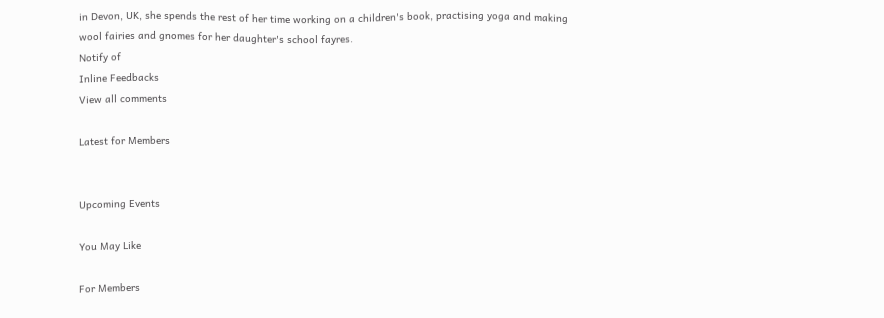in Devon, UK, she spends the rest of her time working on a children's book, practising yoga and making wool fairies and gnomes for her daughter's school fayres.
Notify of
Inline Feedbacks
View all comments

Latest for Members


Upcoming Events

You May Like

For Members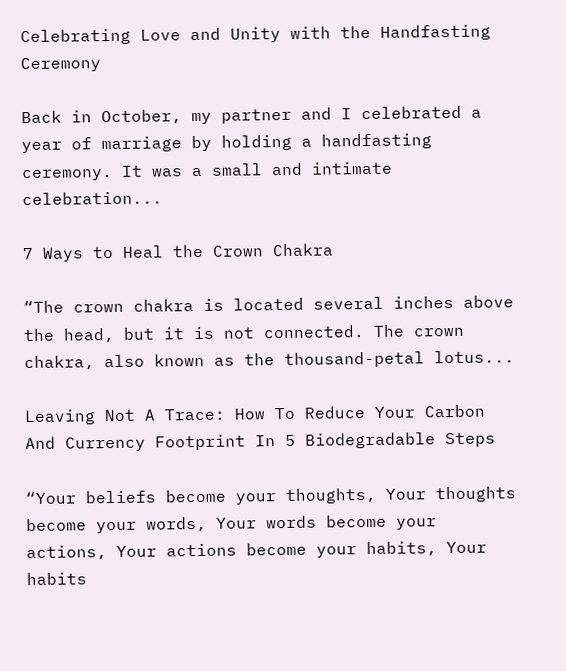Celebrating Love and Unity with the Handfasting Ceremony

Back in October, my partner and I celebrated a year of marriage by holding a handfasting ceremony. It was a small and intimate celebration...

7 Ways to Heal the Crown Chakra

“The crown chakra is located several inches above the head, but it is not connected. The crown chakra, also known as the thousand-petal lotus...

Leaving Not A Trace: How To Reduce Your Carbon And Currency Footprint In 5 Biodegradable Steps

“Your beliefs become your thoughts, Your thoughts become your words, Your words become your actions, Your actions become your habits, Your habits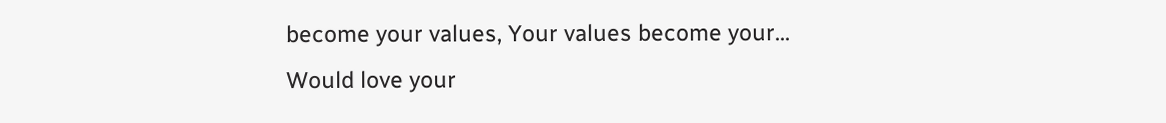become your values, Your values become your...
Would love your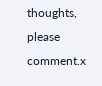thoughts, please comment.x